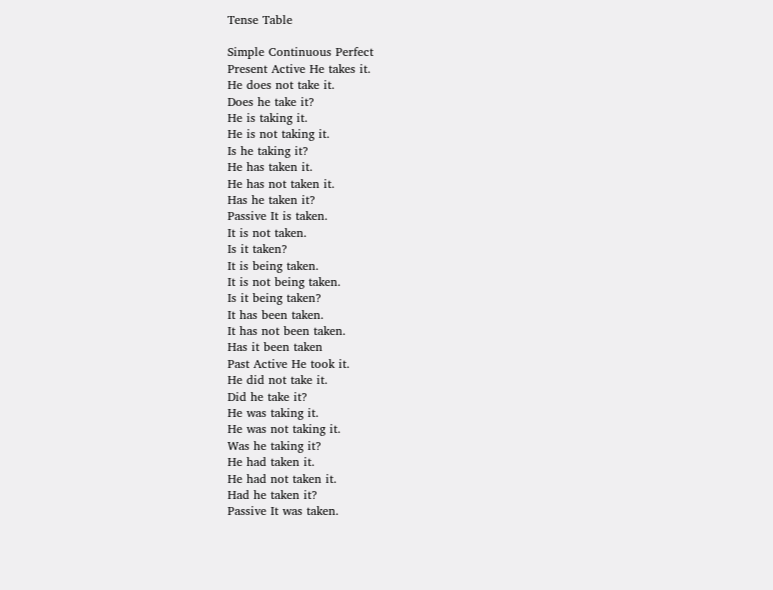Tense Table

Simple Continuous Perfect
Present Active He takes it.
He does not take it.
Does he take it?
He is taking it.
He is not taking it.
Is he taking it?
He has taken it.
He has not taken it.
Has he taken it?
Passive It is taken.
It is not taken.
Is it taken?
It is being taken.
It is not being taken.
Is it being taken?
It has been taken.
It has not been taken.
Has it been taken
Past Active He took it.
He did not take it.
Did he take it?
He was taking it.
He was not taking it.
Was he taking it?
He had taken it.
He had not taken it.
Had he taken it?
Passive It was taken.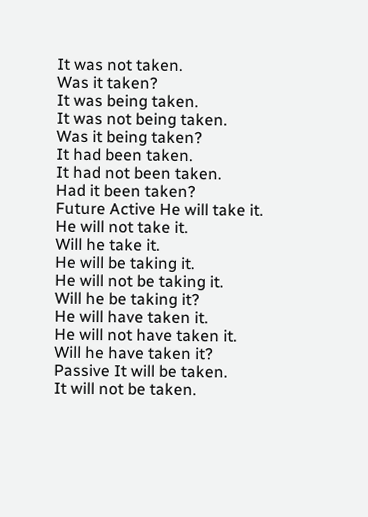It was not taken.
Was it taken?
It was being taken.
It was not being taken.
Was it being taken?
It had been taken.
It had not been taken.
Had it been taken?
Future Active He will take it.
He will not take it.
Will he take it.
He will be taking it.
He will not be taking it.
Will he be taking it?
He will have taken it.
He will not have taken it.
Will he have taken it?
Passive It will be taken.
It will not be taken.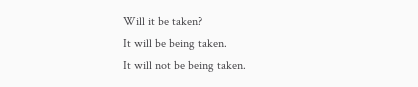Will it be taken?
It will be being taken.
It will not be being taken.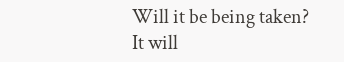Will it be being taken?
It will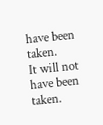have been taken.
It will not have been taken.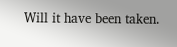Will it have been taken.